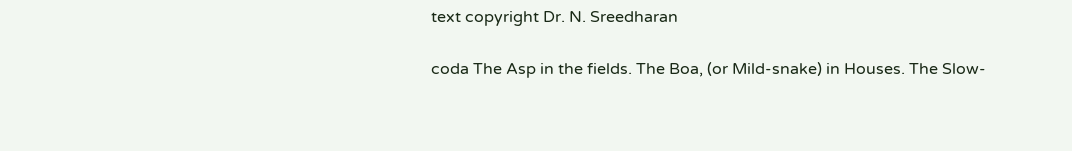text copyright Dr. N. Sreedharan

coda The Asp in the fields. The Boa, (or Mild-snake) in Houses. The Slow-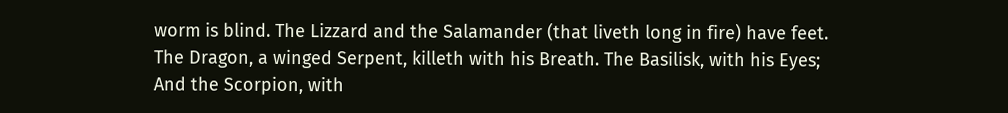worm is blind. The Lizzard and the Salamander (that liveth long in fire) have feet. The Dragon, a winged Serpent, killeth with his Breath. The Basilisk, with his Eyes; And the Scorpion, with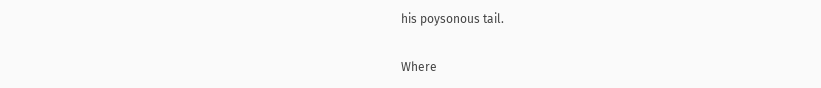his poysonous tail.

Where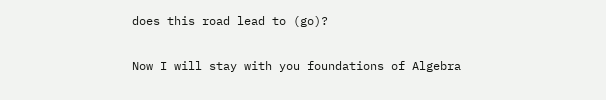does this road lead to (go)?

Now I will stay with you foundations of Algebra